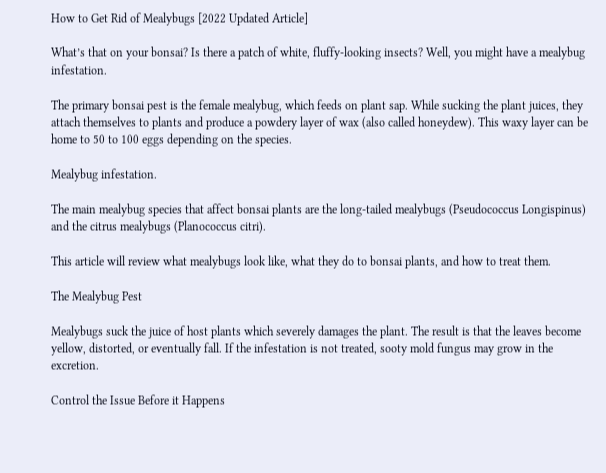How to Get Rid of Mealybugs [2022 Updated Article]

What’s that on your bonsai? Is there a patch of white, fluffy-looking insects? Well, you might have a mealybug infestation.

The primary bonsai pest is the female mealybug, which feeds on plant sap. While sucking the plant juices, they attach themselves to plants and produce a powdery layer of wax (also called honeydew). This waxy layer can be home to 50 to 100 eggs depending on the species.

Mealybug infestation.

The main mealybug species that affect bonsai plants are the long-tailed mealybugs (Pseudococcus Longispinus) and the citrus mealybugs (Planococcus citri).

This article will review what mealybugs look like, what they do to bonsai plants, and how to treat them.

The Mealybug Pest

Mealybugs suck the juice of host plants which severely damages the plant. The result is that the leaves become yellow, distorted, or eventually fall. If the infestation is not treated, sooty mold fungus may grow in the excretion.

Control the Issue Before it Happens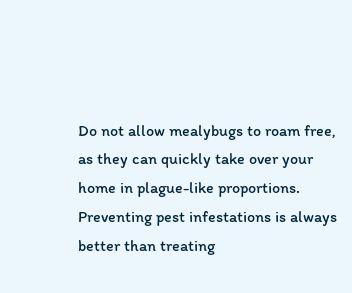Do not allow mealybugs to roam free, as they can quickly take over your home in plague-like proportions. Preventing pest infestations is always better than treating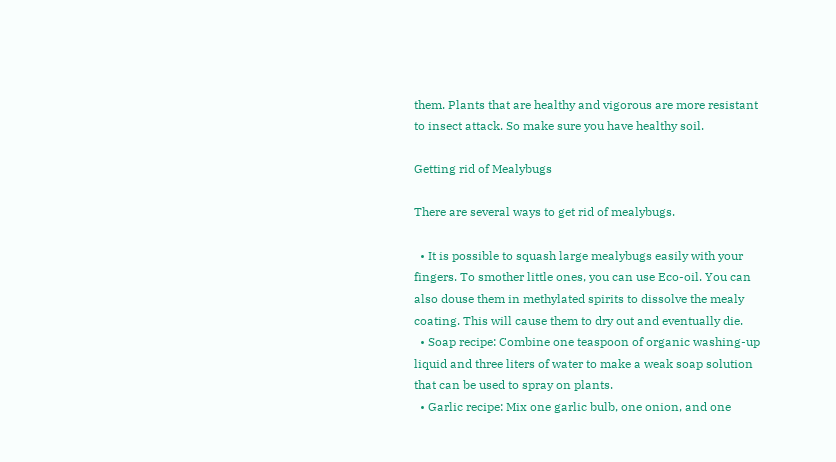them. Plants that are healthy and vigorous are more resistant to insect attack. So make sure you have healthy soil.

Getting rid of Mealybugs

There are several ways to get rid of mealybugs.

  • It is possible to squash large mealybugs easily with your fingers. To smother little ones, you can use Eco-oil. You can also douse them in methylated spirits to dissolve the mealy coating. This will cause them to dry out and eventually die.
  • Soap recipe: Combine one teaspoon of organic washing-up liquid and three liters of water to make a weak soap solution that can be used to spray on plants.
  • Garlic recipe: Mix one garlic bulb, one onion, and one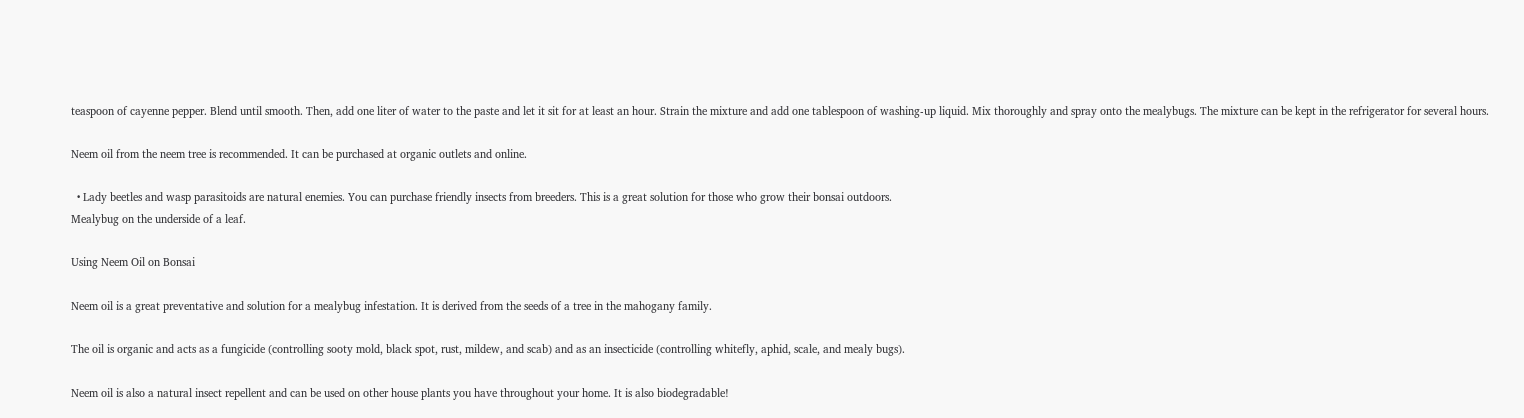teaspoon of cayenne pepper. Blend until smooth. Then, add one liter of water to the paste and let it sit for at least an hour. Strain the mixture and add one tablespoon of washing-up liquid. Mix thoroughly and spray onto the mealybugs. The mixture can be kept in the refrigerator for several hours.

Neem oil from the neem tree is recommended. It can be purchased at organic outlets and online.

  • Lady beetles and wasp parasitoids are natural enemies. You can purchase friendly insects from breeders. This is a great solution for those who grow their bonsai outdoors.
Mealybug on the underside of a leaf.

Using Neem Oil on Bonsai

Neem oil is a great preventative and solution for a mealybug infestation. It is derived from the seeds of a tree in the mahogany family.

The oil is organic and acts as a fungicide (controlling sooty mold, black spot, rust, mildew, and scab) and as an insecticide (controlling whitefly, aphid, scale, and mealy bugs).

Neem oil is also a natural insect repellent and can be used on other house plants you have throughout your home. It is also biodegradable!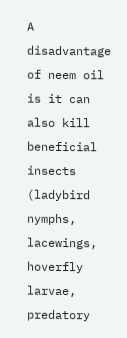A disadvantage of neem oil is it can also kill beneficial insects (ladybird nymphs, lacewings, hoverfly larvae, predatory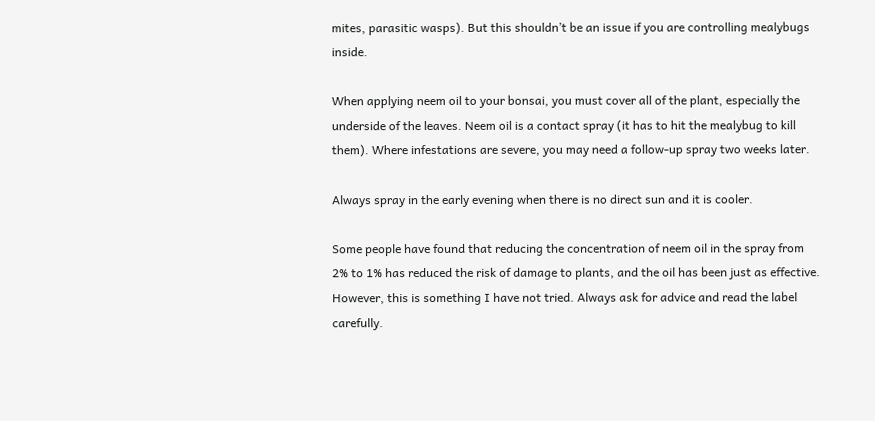mites, parasitic wasps). But this shouldn’t be an issue if you are controlling mealybugs inside.

When applying neem oil to your bonsai, you must cover all of the plant, especially the underside of the leaves. Neem oil is a contact spray (it has to hit the mealybug to kill them). Where infestations are severe, you may need a follow-up spray two weeks later.

Always spray in the early evening when there is no direct sun and it is cooler.

Some people have found that reducing the concentration of neem oil in the spray from 2% to 1% has reduced the risk of damage to plants, and the oil has been just as effective. However, this is something I have not tried. Always ask for advice and read the label carefully.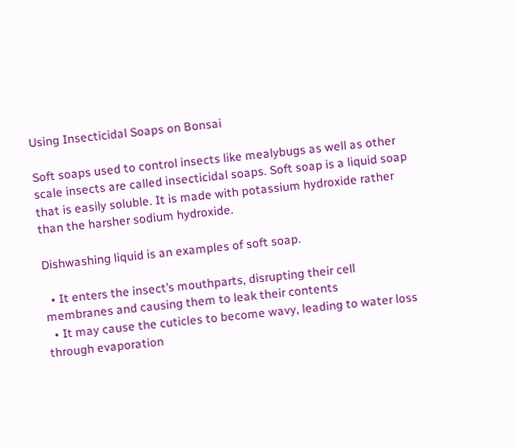Using Insecticidal Soaps on Bonsai

Soft soaps used to control insects like mealybugs as well as other scale insects are called insecticidal soaps. Soft soap is a liquid soap that is easily soluble. It is made with potassium hydroxide rather than the harsher sodium hydroxide.

Dishwashing liquid is an examples of soft soap.

  • It enters the insect’s mouthparts, disrupting their cell membranes and causing them to leak their contents
  • It may cause the cuticles to become wavy, leading to water loss through evaporation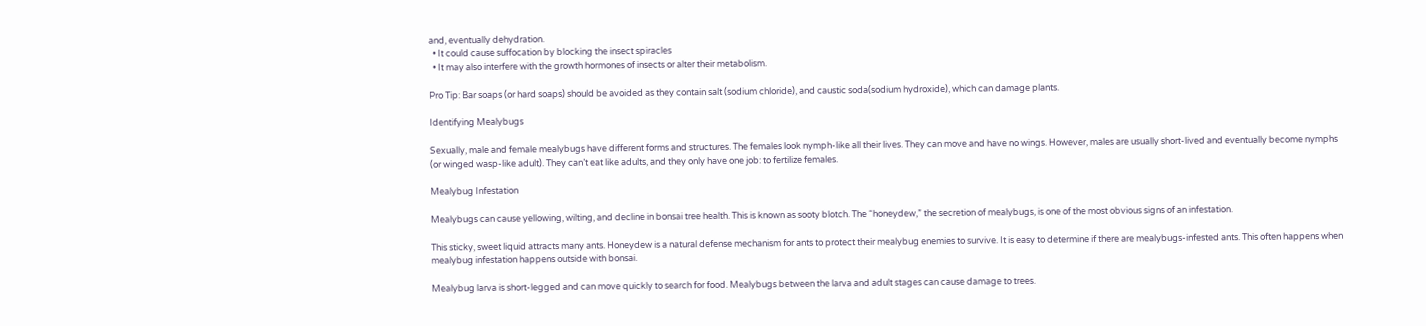and, eventually dehydration.
  • It could cause suffocation by blocking the insect spiracles
  • It may also interfere with the growth hormones of insects or alter their metabolism.

Pro Tip: Bar soaps (or hard soaps) should be avoided as they contain salt (sodium chloride), and caustic soda(sodium hydroxide), which can damage plants.

Identifying Mealybugs

Sexually, male and female mealybugs have different forms and structures. The females look nymph-like all their lives. They can move and have no wings. However, males are usually short-lived and eventually become nymphs (or winged wasp-like adult). They can’t eat like adults, and they only have one job: to fertilize females.

Mealybug Infestation

Mealybugs can cause yellowing, wilting, and decline in bonsai tree health. This is known as sooty blotch. The “honeydew,” the secretion of mealybugs, is one of the most obvious signs of an infestation.

This sticky, sweet liquid attracts many ants. Honeydew is a natural defense mechanism for ants to protect their mealybug enemies to survive. It is easy to determine if there are mealybugs-infested ants. This often happens when mealybug infestation happens outside with bonsai.

Mealybug larva is short-legged and can move quickly to search for food. Mealybugs between the larva and adult stages can cause damage to trees.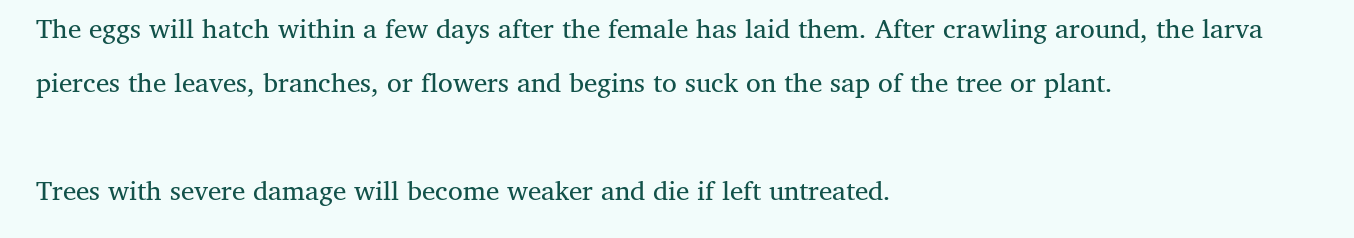The eggs will hatch within a few days after the female has laid them. After crawling around, the larva pierces the leaves, branches, or flowers and begins to suck on the sap of the tree or plant.

Trees with severe damage will become weaker and die if left untreated.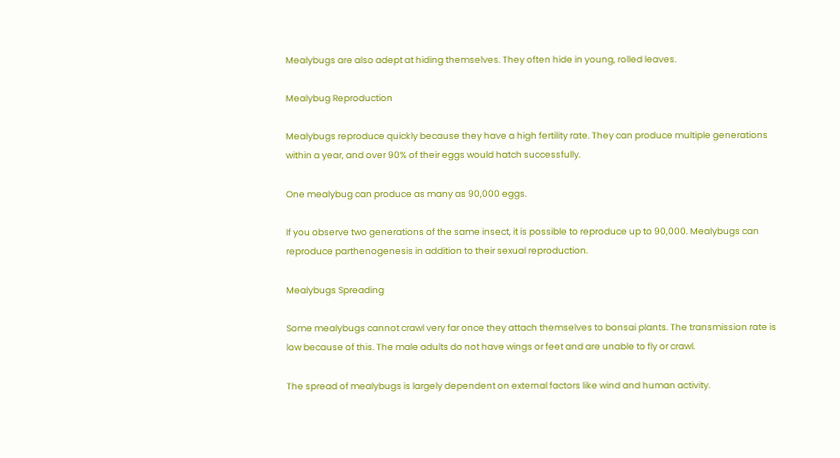Mealybugs are also adept at hiding themselves. They often hide in young, rolled leaves.

Mealybug Reproduction

Mealybugs reproduce quickly because they have a high fertility rate. They can produce multiple generations within a year, and over 90% of their eggs would hatch successfully.

One mealybug can produce as many as 90,000 eggs.

If you observe two generations of the same insect, it is possible to reproduce up to 90,000. Mealybugs can reproduce parthenogenesis in addition to their sexual reproduction.

Mealybugs Spreading

Some mealybugs cannot crawl very far once they attach themselves to bonsai plants. The transmission rate is low because of this. The male adults do not have wings or feet and are unable to fly or crawl.

The spread of mealybugs is largely dependent on external factors like wind and human activity.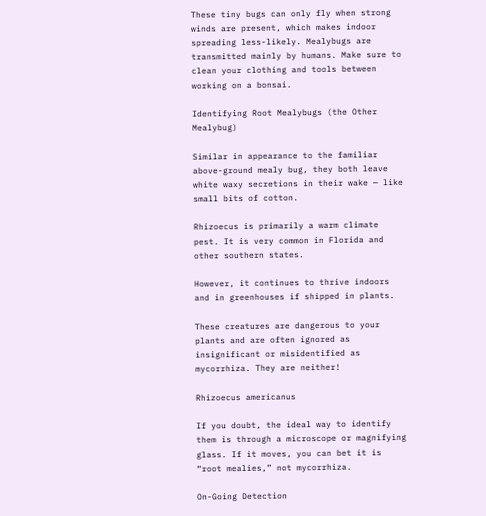These tiny bugs can only fly when strong winds are present, which makes indoor spreading less-likely. Mealybugs are transmitted mainly by humans. Make sure to clean your clothing and tools between working on a bonsai.

Identifying Root Mealybugs (the Other Mealybug)

Similar in appearance to the familiar above-ground mealy bug, they both leave white waxy secretions in their wake — like small bits of cotton.

Rhizoecus is primarily a warm climate pest. It is very common in Florida and other southern states.

However, it continues to thrive indoors and in greenhouses if shipped in plants.

These creatures are dangerous to your plants and are often ignored as insignificant or misidentified as mycorrhiza. They are neither!

Rhizoecus americanus

If you doubt, the ideal way to identify them is through a microscope or magnifying glass. If it moves, you can bet it is “root mealies,” not mycorrhiza.

On-Going Detection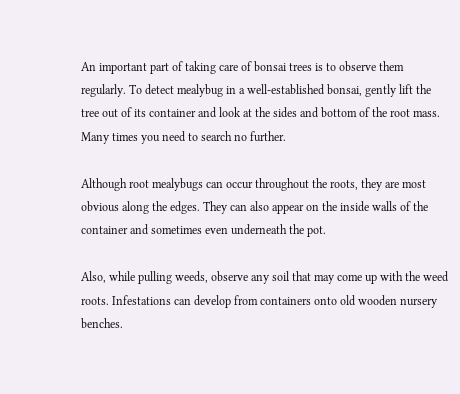An important part of taking care of bonsai trees is to observe them regularly. To detect mealybug in a well-established bonsai, gently lift the tree out of its container and look at the sides and bottom of the root mass. Many times you need to search no further.

Although root mealybugs can occur throughout the roots, they are most obvious along the edges. They can also appear on the inside walls of the container and sometimes even underneath the pot.

Also, while pulling weeds, observe any soil that may come up with the weed roots. Infestations can develop from containers onto old wooden nursery benches.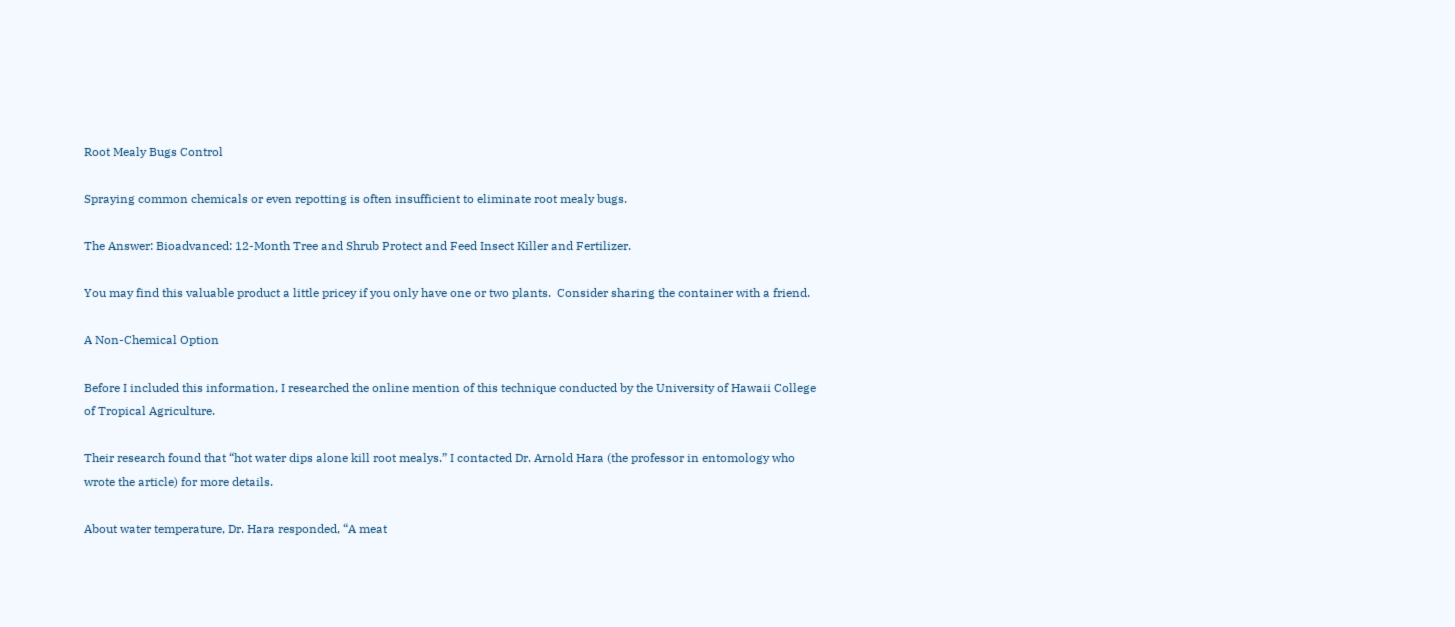Root Mealy Bugs Control

Spraying common chemicals or even repotting is often insufficient to eliminate root mealy bugs.

The Answer: Bioadvanced: 12-Month Tree and Shrub Protect and Feed Insect Killer and Fertilizer.

You may find this valuable product a little pricey if you only have one or two plants.  Consider sharing the container with a friend.

A Non-Chemical Option

Before I included this information, I researched the online mention of this technique conducted by the University of Hawaii College of Tropical Agriculture.

Their research found that “hot water dips alone kill root mealys.” I contacted Dr. Arnold Hara (the professor in entomology who wrote the article) for more details.

About water temperature, Dr. Hara responded, “A meat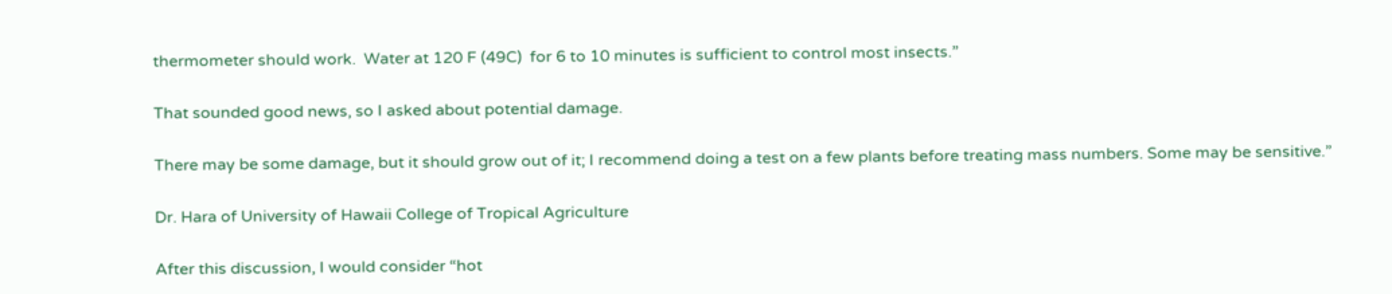thermometer should work.  Water at 120 F (49C)  for 6 to 10 minutes is sufficient to control most insects.”

That sounded good news, so I asked about potential damage.

There may be some damage, but it should grow out of it; I recommend doing a test on a few plants before treating mass numbers. Some may be sensitive.”

Dr. Hara of University of Hawaii College of Tropical Agriculture

After this discussion, I would consider “hot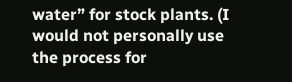water” for stock plants. (I would not personally use the process for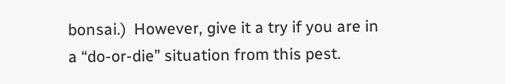bonsai.)  However, give it a try if you are in a “do-or-die” situation from this pest.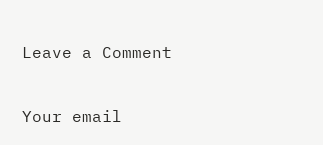Leave a Comment

Your email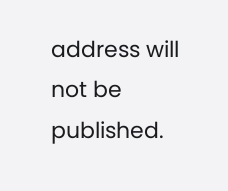address will not be published.